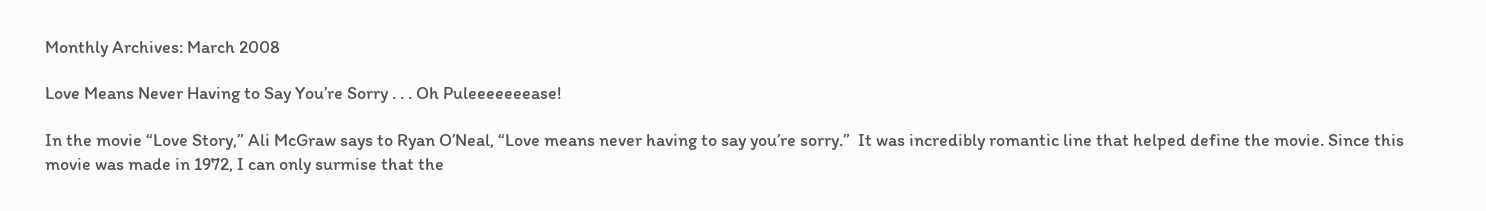Monthly Archives: March 2008

Love Means Never Having to Say You’re Sorry . . . Oh Puleeeeeeease!

In the movie “Love Story,” Ali McGraw says to Ryan O’Neal, “Love means never having to say you’re sorry.”  It was incredibly romantic line that helped define the movie. Since this movie was made in 1972, I can only surmise that the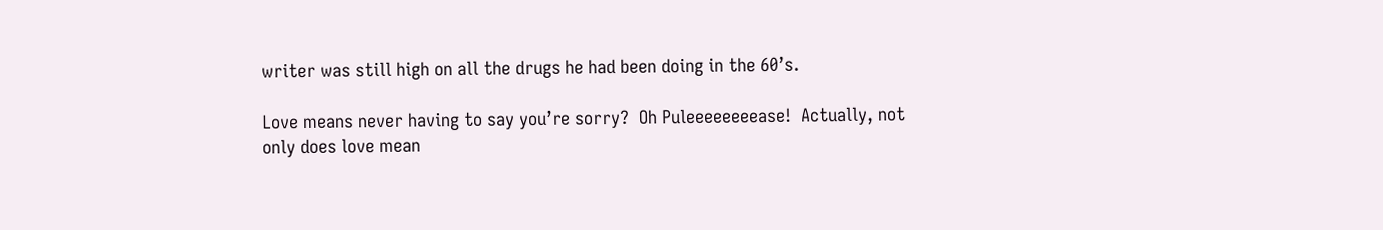writer was still high on all the drugs he had been doing in the 60’s.

Love means never having to say you’re sorry?  Oh Puleeeeeeeease!  Actually, not only does love mean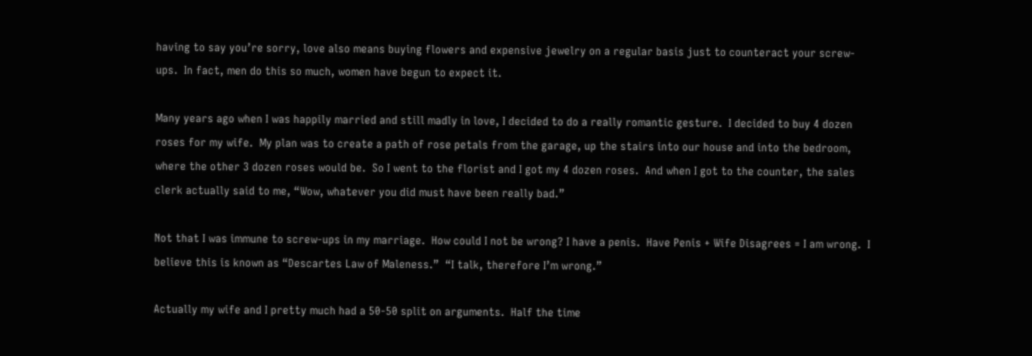having to say you’re sorry, love also means buying flowers and expensive jewelry on a regular basis just to counteract your screw-ups.  In fact, men do this so much, women have begun to expect it.

Many years ago when I was happily married and still madly in love, I decided to do a really romantic gesture.  I decided to buy 4 dozen roses for my wife.  My plan was to create a path of rose petals from the garage, up the stairs into our house and into the bedroom, where the other 3 dozen roses would be.  So I went to the florist and I got my 4 dozen roses.  And when I got to the counter, the sales clerk actually said to me, “Wow, whatever you did must have been really bad.”

Not that I was immune to screw-ups in my marriage.  How could I not be wrong? I have a penis.  Have Penis + Wife Disagrees = I am wrong.  I believe this is known as “Descartes Law of Maleness.”  “I talk, therefore I’m wrong.”

Actually my wife and I pretty much had a 50-50 split on arguments.  Half the time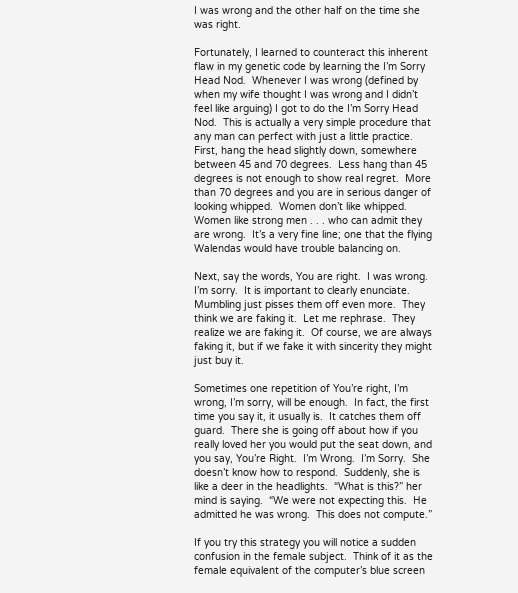I was wrong and the other half on the time she was right.

Fortunately, I learned to counteract this inherent flaw in my genetic code by learning the I’m Sorry Head Nod.  Whenever I was wrong (defined by when my wife thought I was wrong and I didn’t feel like arguing) I got to do the I’m Sorry Head Nod.  This is actually a very simple procedure that any man can perfect with just a little practice.  First, hang the head slightly down, somewhere between 45 and 70 degrees.  Less hang than 45 degrees is not enough to show real regret.  More than 70 degrees and you are in serious danger of looking whipped.  Women don’t like whipped.  Women like strong men . . . who can admit they are wrong.  It’s a very fine line; one that the flying Walendas would have trouble balancing on.

Next, say the words, You are right.  I was wrong.  I’m sorry.  It is important to clearly enunciate.  Mumbling just pisses them off even more.  They think we are faking it.  Let me rephrase.  They realize we are faking it.  Of course, we are always faking it, but if we fake it with sincerity they might just buy it.

Sometimes one repetition of You’re right, I’m wrong, I’m sorry, will be enough.  In fact, the first time you say it, it usually is.  It catches them off guard.  There she is going off about how if you really loved her you would put the seat down, and you say, You’re Right.  I’m Wrong.  I’m Sorry.  She doesn’t know how to respond.  Suddenly, she is like a deer in the headlights.  “What is this?” her mind is saying.  “We were not expecting this.  He admitted he was wrong.  This does not compute.”

If you try this strategy you will notice a sudden confusion in the female subject.  Think of it as the female equivalent of the computer’s blue screen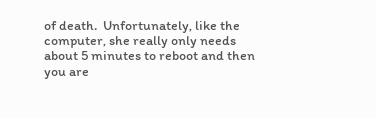of death.  Unfortunately, like the computer, she really only needs about 5 minutes to reboot and then you are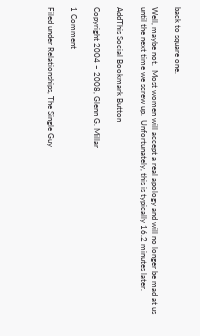back to square one.

Well, maybe not.  Most women will accept a real apology and will no longer be mad at us until the next time we screw up.  Unfortunately, this is typically 16.2 minutes later.

AddThis Social Bookmark Button

Copyright 2004 – 2008, Glenn G. Millar

1 Comment

Filed under Relationships, The Single Guy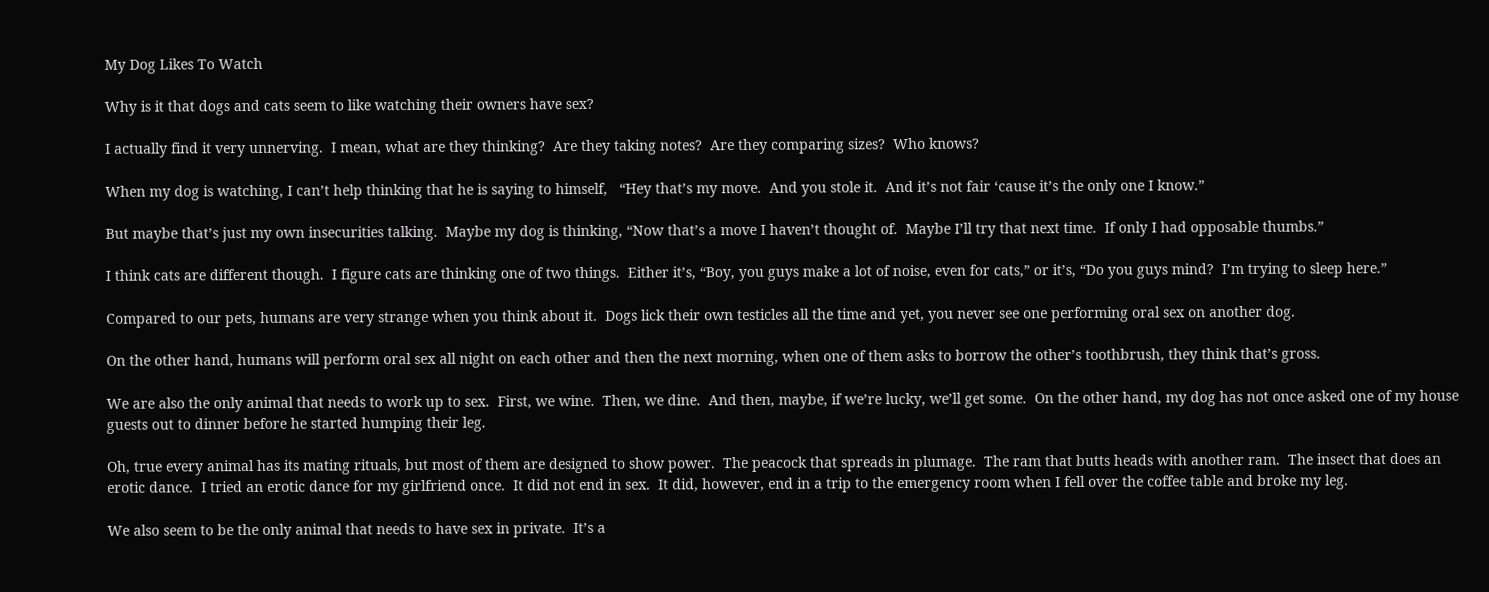My Dog Likes To Watch

Why is it that dogs and cats seem to like watching their owners have sex?

I actually find it very unnerving.  I mean, what are they thinking?  Are they taking notes?  Are they comparing sizes?  Who knows?

When my dog is watching, I can’t help thinking that he is saying to himself,   “Hey that’s my move.  And you stole it.  And it’s not fair ‘cause it’s the only one I know.”

But maybe that’s just my own insecurities talking.  Maybe my dog is thinking, “Now that’s a move I haven’t thought of.  Maybe I’ll try that next time.  If only I had opposable thumbs.”

I think cats are different though.  I figure cats are thinking one of two things.  Either it’s, “Boy, you guys make a lot of noise, even for cats,” or it’s, “Do you guys mind?  I’m trying to sleep here.”

Compared to our pets, humans are very strange when you think about it.  Dogs lick their own testicles all the time and yet, you never see one performing oral sex on another dog.

On the other hand, humans will perform oral sex all night on each other and then the next morning, when one of them asks to borrow the other’s toothbrush, they think that’s gross.

We are also the only animal that needs to work up to sex.  First, we wine.  Then, we dine.  And then, maybe, if we’re lucky, we’ll get some.  On the other hand, my dog has not once asked one of my house guests out to dinner before he started humping their leg.

Oh, true every animal has its mating rituals, but most of them are designed to show power.  The peacock that spreads in plumage.  The ram that butts heads with another ram.  The insect that does an erotic dance.  I tried an erotic dance for my girlfriend once.  It did not end in sex.  It did, however, end in a trip to the emergency room when I fell over the coffee table and broke my leg.

We also seem to be the only animal that needs to have sex in private.  It’s a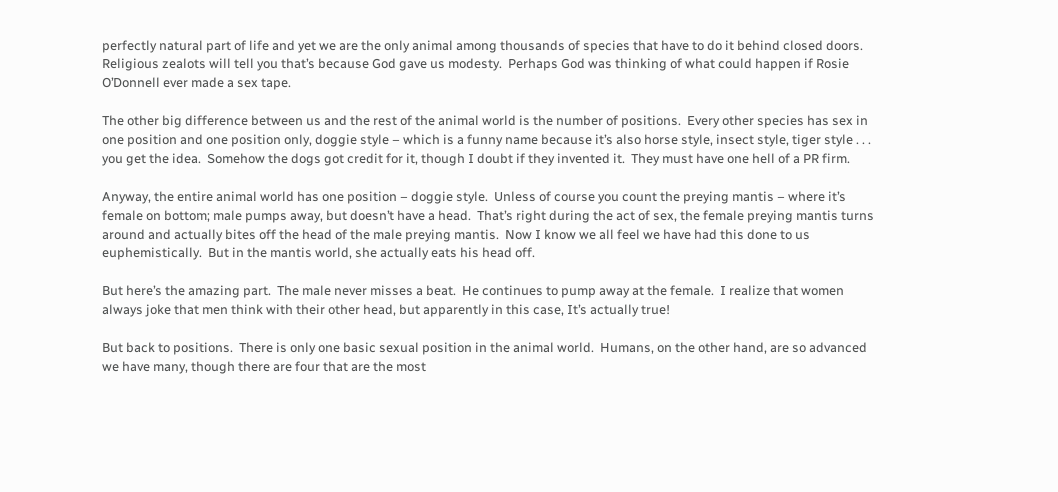perfectly natural part of life and yet we are the only animal among thousands of species that have to do it behind closed doors.  Religious zealots will tell you that’s because God gave us modesty.  Perhaps God was thinking of what could happen if Rosie O’Donnell ever made a sex tape.

The other big difference between us and the rest of the animal world is the number of positions.  Every other species has sex in one position and one position only, doggie style – which is a funny name because it’s also horse style, insect style, tiger style . . . you get the idea.  Somehow the dogs got credit for it, though I doubt if they invented it.  They must have one hell of a PR firm.

Anyway, the entire animal world has one position – doggie style.  Unless of course you count the preying mantis – where it’s female on bottom; male pumps away, but doesn’t have a head.  That’s right during the act of sex, the female preying mantis turns around and actually bites off the head of the male preying mantis.  Now I know we all feel we have had this done to us euphemistically.  But in the mantis world, she actually eats his head off.

But here’s the amazing part.  The male never misses a beat.  He continues to pump away at the female.  I realize that women always joke that men think with their other head, but apparently in this case, It’s actually true!

But back to positions.  There is only one basic sexual position in the animal world.  Humans, on the other hand, are so advanced we have many, though there are four that are the most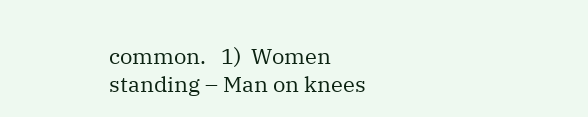common.   1)  Women standing – Man on knees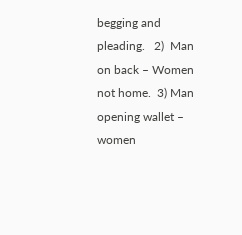begging and pleading.   2)  Man on back – Women not home.  3) Man opening wallet – women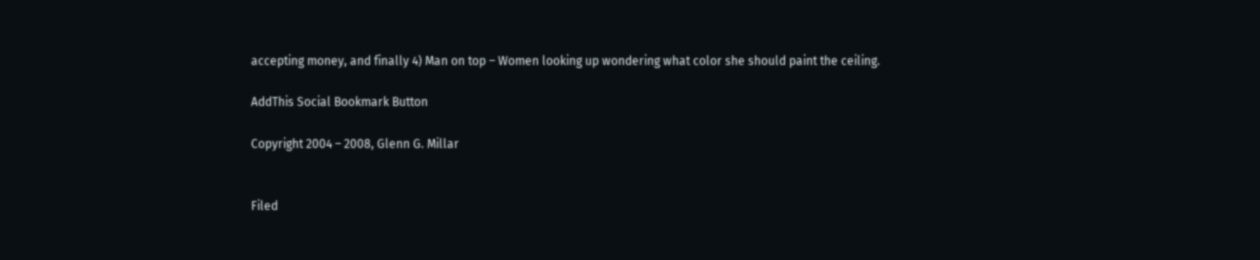accepting money, and finally 4) Man on top – Women looking up wondering what color she should paint the ceiling.

AddThis Social Bookmark Button

Copyright 2004 – 2008, Glenn G. Millar


Filed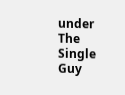under The Single Guy